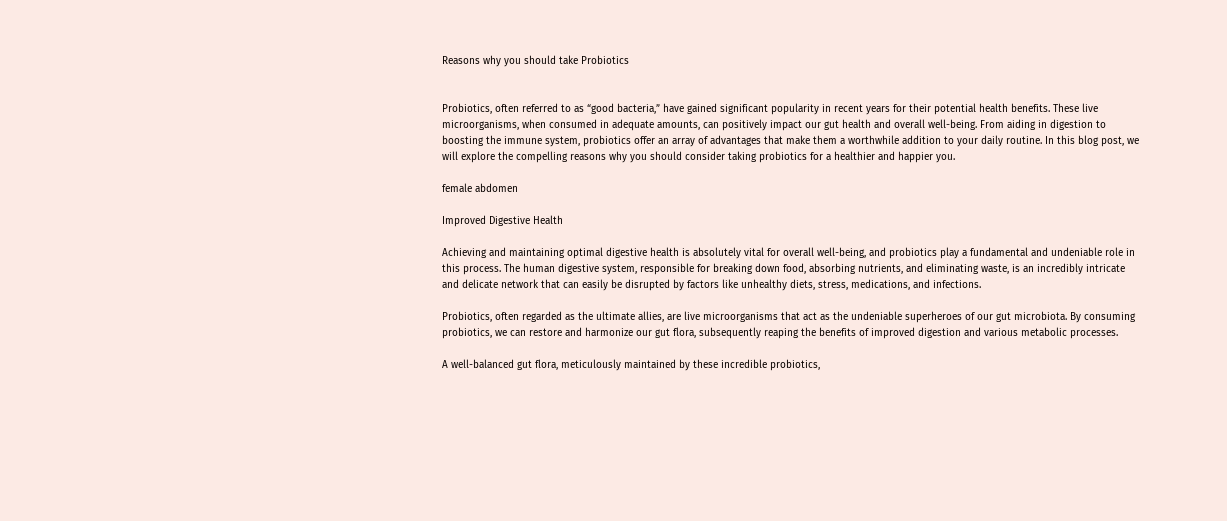Reasons why you should take Probiotics


Probiotics, often referred to as “good bacteria,” have gained significant popularity in recent years for their potential health benefits. These live microorganisms, when consumed in adequate amounts, can positively impact our gut health and overall well-being. From aiding in digestion to boosting the immune system, probiotics offer an array of advantages that make them a worthwhile addition to your daily routine. In this blog post, we will explore the compelling reasons why you should consider taking probiotics for a healthier and happier you.

female abdomen

Improved Digestive Health

Achieving and maintaining optimal digestive health is absolutely vital for overall well-being, and probiotics play a fundamental and undeniable role in this process. The human digestive system, responsible for breaking down food, absorbing nutrients, and eliminating waste, is an incredibly intricate and delicate network that can easily be disrupted by factors like unhealthy diets, stress, medications, and infections.

Probiotics, often regarded as the ultimate allies, are live microorganisms that act as the undeniable superheroes of our gut microbiota. By consuming probiotics, we can restore and harmonize our gut flora, subsequently reaping the benefits of improved digestion and various metabolic processes.

A well-balanced gut flora, meticulously maintained by these incredible probiotics,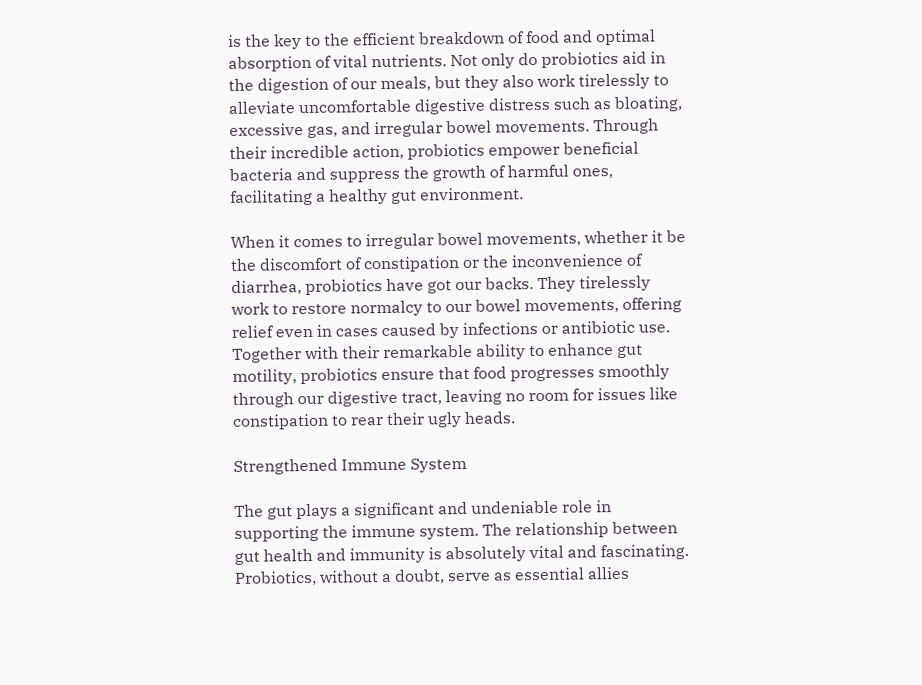is the key to the efficient breakdown of food and optimal absorption of vital nutrients. Not only do probiotics aid in the digestion of our meals, but they also work tirelessly to alleviate uncomfortable digestive distress such as bloating, excessive gas, and irregular bowel movements. Through their incredible action, probiotics empower beneficial bacteria and suppress the growth of harmful ones, facilitating a healthy gut environment.

When it comes to irregular bowel movements, whether it be the discomfort of constipation or the inconvenience of diarrhea, probiotics have got our backs. They tirelessly work to restore normalcy to our bowel movements, offering relief even in cases caused by infections or antibiotic use. Together with their remarkable ability to enhance gut motility, probiotics ensure that food progresses smoothly through our digestive tract, leaving no room for issues like constipation to rear their ugly heads.

Strengthened Immune System

The gut plays a significant and undeniable role in supporting the immune system. The relationship between gut health and immunity is absolutely vital and fascinating. Probiotics, without a doubt, serve as essential allies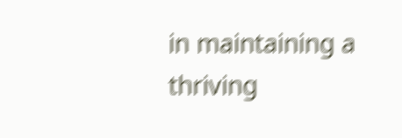in maintaining a thriving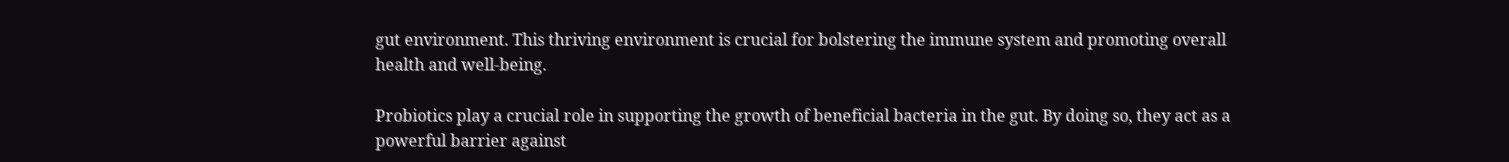gut environment. This thriving environment is crucial for bolstering the immune system and promoting overall health and well-being.

Probiotics play a crucial role in supporting the growth of beneficial bacteria in the gut. By doing so, they act as a powerful barrier against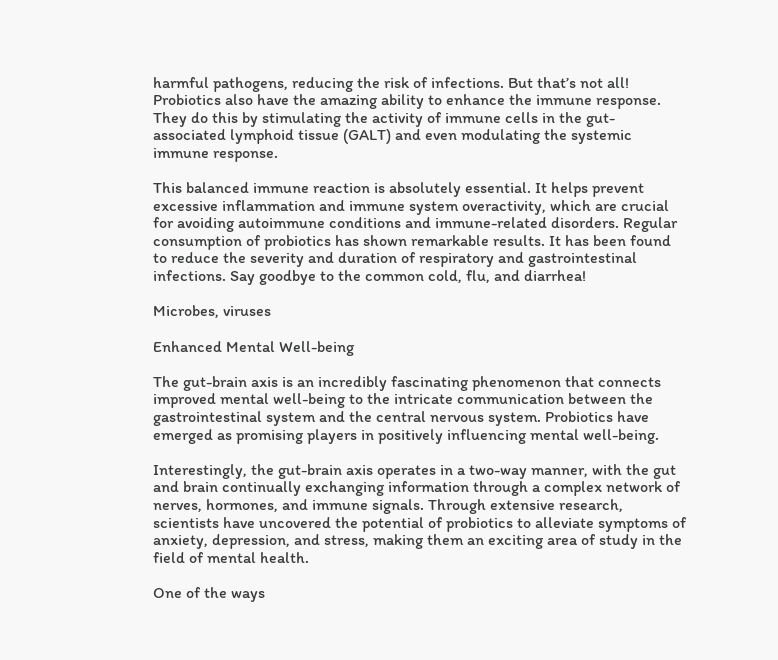harmful pathogens, reducing the risk of infections. But that’s not all! Probiotics also have the amazing ability to enhance the immune response. They do this by stimulating the activity of immune cells in the gut-associated lymphoid tissue (GALT) and even modulating the systemic immune response.

This balanced immune reaction is absolutely essential. It helps prevent excessive inflammation and immune system overactivity, which are crucial for avoiding autoimmune conditions and immune-related disorders. Regular consumption of probiotics has shown remarkable results. It has been found to reduce the severity and duration of respiratory and gastrointestinal infections. Say goodbye to the common cold, flu, and diarrhea!

Microbes, viruses

Enhanced Mental Well-being

The gut-brain axis is an incredibly fascinating phenomenon that connects improved mental well-being to the intricate communication between the gastrointestinal system and the central nervous system. Probiotics have emerged as promising players in positively influencing mental well-being.

Interestingly, the gut-brain axis operates in a two-way manner, with the gut and brain continually exchanging information through a complex network of nerves, hormones, and immune signals. Through extensive research, scientists have uncovered the potential of probiotics to alleviate symptoms of anxiety, depression, and stress, making them an exciting area of study in the field of mental health.

One of the ways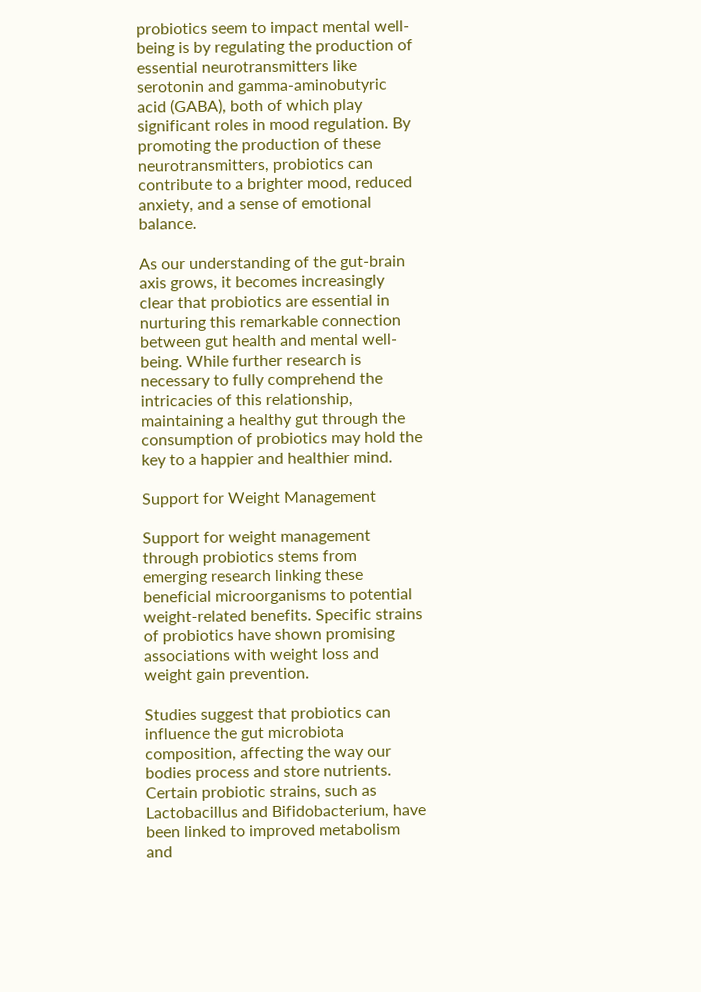probiotics seem to impact mental well-being is by regulating the production of essential neurotransmitters like serotonin and gamma-aminobutyric acid (GABA), both of which play significant roles in mood regulation. By promoting the production of these neurotransmitters, probiotics can contribute to a brighter mood, reduced anxiety, and a sense of emotional balance.

As our understanding of the gut-brain axis grows, it becomes increasingly clear that probiotics are essential in nurturing this remarkable connection between gut health and mental well-being. While further research is necessary to fully comprehend the intricacies of this relationship, maintaining a healthy gut through the consumption of probiotics may hold the key to a happier and healthier mind.

Support for Weight Management

Support for weight management through probiotics stems from emerging research linking these beneficial microorganisms to potential weight-related benefits. Specific strains of probiotics have shown promising associations with weight loss and weight gain prevention.

Studies suggest that probiotics can influence the gut microbiota composition, affecting the way our bodies process and store nutrients. Certain probiotic strains, such as Lactobacillus and Bifidobacterium, have been linked to improved metabolism and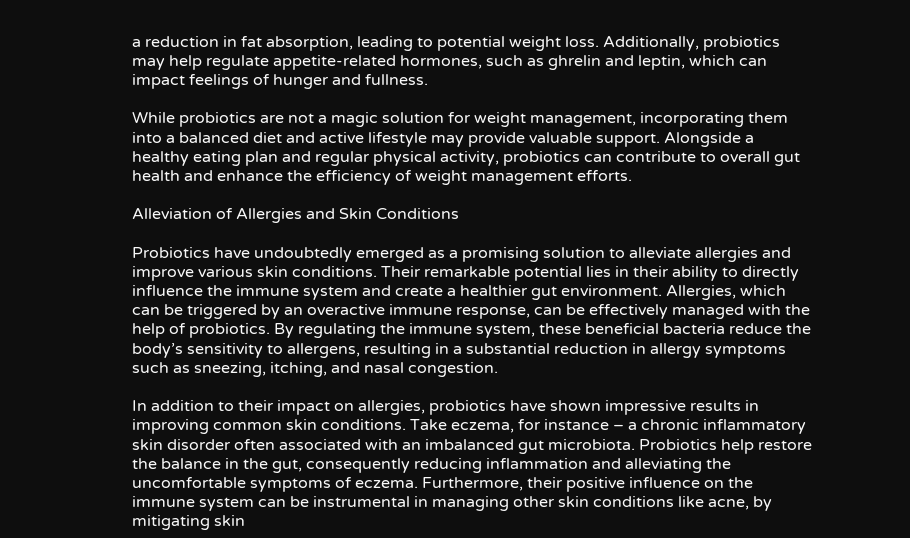a reduction in fat absorption, leading to potential weight loss. Additionally, probiotics may help regulate appetite-related hormones, such as ghrelin and leptin, which can impact feelings of hunger and fullness.

While probiotics are not a magic solution for weight management, incorporating them into a balanced diet and active lifestyle may provide valuable support. Alongside a healthy eating plan and regular physical activity, probiotics can contribute to overall gut health and enhance the efficiency of weight management efforts.

Alleviation of Allergies and Skin Conditions

Probiotics have undoubtedly emerged as a promising solution to alleviate allergies and improve various skin conditions. Their remarkable potential lies in their ability to directly influence the immune system and create a healthier gut environment. Allergies, which can be triggered by an overactive immune response, can be effectively managed with the help of probiotics. By regulating the immune system, these beneficial bacteria reduce the body’s sensitivity to allergens, resulting in a substantial reduction in allergy symptoms such as sneezing, itching, and nasal congestion.

In addition to their impact on allergies, probiotics have shown impressive results in improving common skin conditions. Take eczema, for instance – a chronic inflammatory skin disorder often associated with an imbalanced gut microbiota. Probiotics help restore the balance in the gut, consequently reducing inflammation and alleviating the uncomfortable symptoms of eczema. Furthermore, their positive influence on the immune system can be instrumental in managing other skin conditions like acne, by mitigating skin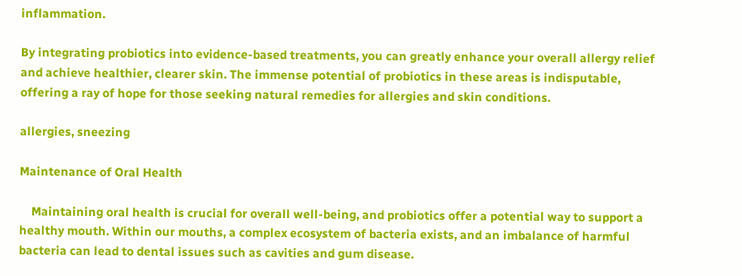inflammation.

By integrating probiotics into evidence-based treatments, you can greatly enhance your overall allergy relief and achieve healthier, clearer skin. The immense potential of probiotics in these areas is indisputable, offering a ray of hope for those seeking natural remedies for allergies and skin conditions.

allergies, sneezing

Maintenance of Oral Health

    Maintaining oral health is crucial for overall well-being, and probiotics offer a potential way to support a healthy mouth. Within our mouths, a complex ecosystem of bacteria exists, and an imbalance of harmful bacteria can lead to dental issues such as cavities and gum disease.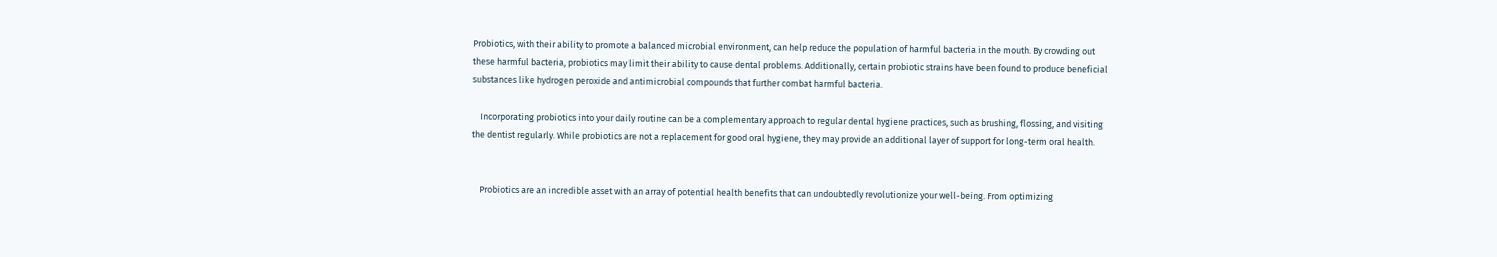Probiotics, with their ability to promote a balanced microbial environment, can help reduce the population of harmful bacteria in the mouth. By crowding out these harmful bacteria, probiotics may limit their ability to cause dental problems. Additionally, certain probiotic strains have been found to produce beneficial substances like hydrogen peroxide and antimicrobial compounds that further combat harmful bacteria.

    Incorporating probiotics into your daily routine can be a complementary approach to regular dental hygiene practices, such as brushing, flossing, and visiting the dentist regularly. While probiotics are not a replacement for good oral hygiene, they may provide an additional layer of support for long-term oral health.


    Probiotics are an incredible asset with an array of potential health benefits that can undoubtedly revolutionize your well-being. From optimizing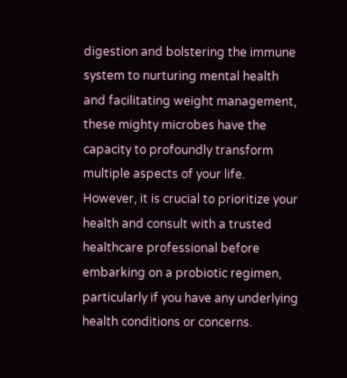digestion and bolstering the immune system to nurturing mental health and facilitating weight management, these mighty microbes have the capacity to profoundly transform multiple aspects of your life. However, it is crucial to prioritize your health and consult with a trusted healthcare professional before embarking on a probiotic regimen, particularly if you have any underlying health conditions or concerns.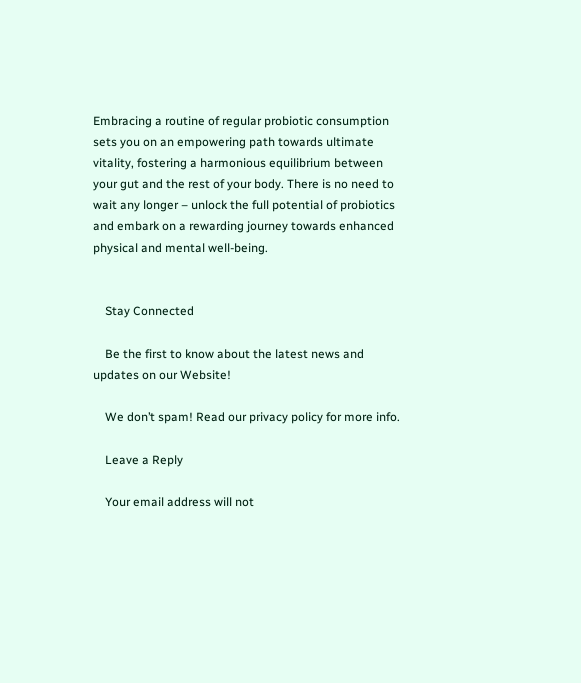Embracing a routine of regular probiotic consumption sets you on an empowering path towards ultimate vitality, fostering a harmonious equilibrium between your gut and the rest of your body. There is no need to wait any longer – unlock the full potential of probiotics and embark on a rewarding journey towards enhanced physical and mental well-being.


    Stay Connected

    Be the first to know about the latest news and updates on our Website!

    We don’t spam! Read our privacy policy for more info.

    Leave a Reply

    Your email address will not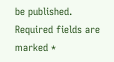be published. Required fields are marked *